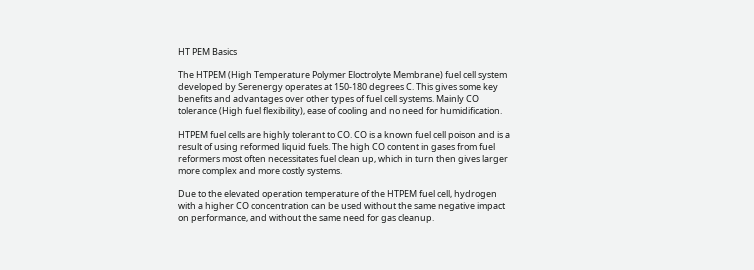HT PEM Basics

The HTPEM (High Temperature Polymer Eloctrolyte Membrane) fuel cell system developed by Serenergy operates at 150-180 degrees C. This gives some key benefits and advantages over other types of fuel cell systems. Mainly CO tolerance (High fuel flexibility), ease of cooling and no need for humidification.

HTPEM fuel cells are highly tolerant to CO. CO is a known fuel cell poison and is a result of using reformed liquid fuels. The high CO content in gases from fuel reformers most often necessitates fuel clean up, which in turn then gives larger more complex and more costly systems.

Due to the elevated operation temperature of the HTPEM fuel cell, hydrogen with a higher CO concentration can be used without the same negative impact on performance, and without the same need for gas cleanup.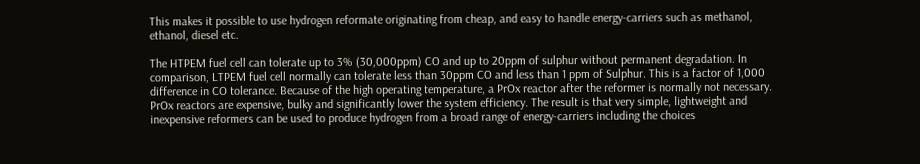This makes it possible to use hydrogen reformate originating from cheap, and easy to handle energy-carriers such as methanol, ethanol, diesel etc.

The HTPEM fuel cell can tolerate up to 3% (30,000ppm) CO and up to 20ppm of sulphur without permanent degradation. In comparison, LTPEM fuel cell normally can tolerate less than 30ppm CO and less than 1 ppm of Sulphur. This is a factor of 1,000 difference in CO tolerance. Because of the high operating temperature, a PrOx reactor after the reformer is normally not necessary. PrOx reactors are expensive, bulky and significantly lower the system efficiency. The result is that very simple, lightweight and inexpensive reformers can be used to produce hydrogen from a broad range of energy-carriers including the choices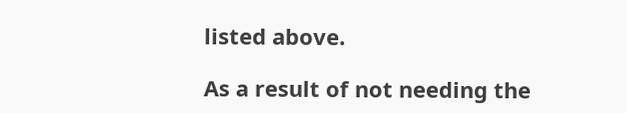listed above.

As a result of not needing the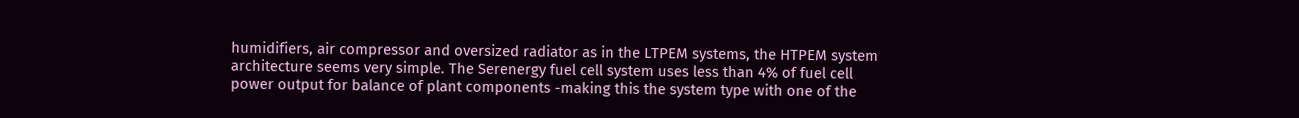humidifiers, air compressor and oversized radiator as in the LTPEM systems, the HTPEM system architecture seems very simple. The Serenergy fuel cell system uses less than 4% of fuel cell power output for balance of plant components -making this the system type with one of the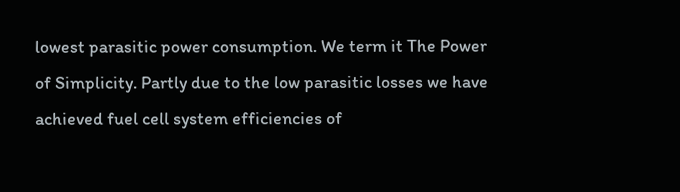lowest parasitic power consumption. We term it The Power of Simplicity. Partly due to the low parasitic losses we have achieved fuel cell system efficiencies of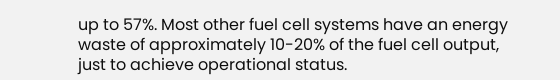up to 57%. Most other fuel cell systems have an energy waste of approximately 10-20% of the fuel cell output, just to achieve operational status.